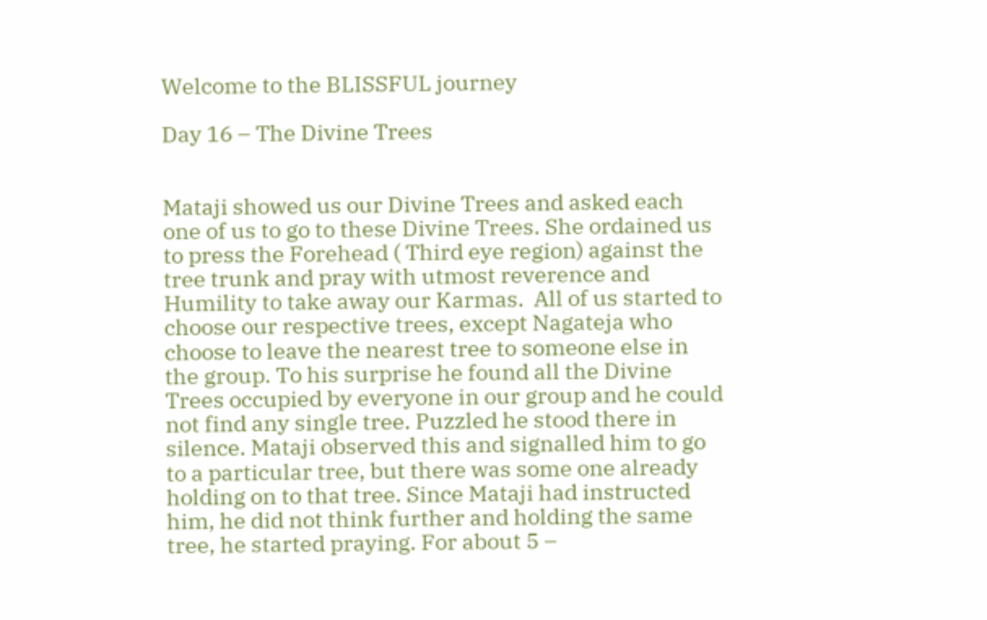Welcome to the BLISSFUL journey

Day 16 – The Divine Trees


Mataji showed us our Divine Trees and asked each one of us to go to these Divine Trees. She ordained us to press the Forehead ( Third eye region) against the tree trunk and pray with utmost reverence and Humility to take away our Karmas.  All of us started to choose our respective trees, except Nagateja who choose to leave the nearest tree to someone else in the group. To his surprise he found all the Divine  Trees occupied by everyone in our group and he could not find any single tree. Puzzled he stood there in silence. Mataji observed this and signalled him to go to a particular tree, but there was some one already holding on to that tree. Since Mataji had instructed him, he did not think further and holding the same tree, he started praying. For about 5 –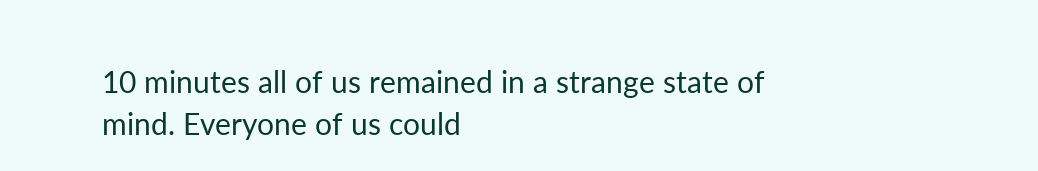10 minutes all of us remained in a strange state of mind. Everyone of us could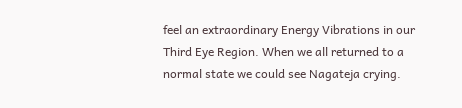feel an extraordinary Energy Vibrations in our Third Eye Region. When we all returned to a normal state we could see Nagateja crying.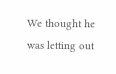We thought he was letting out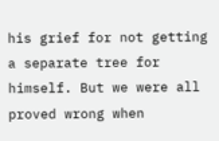his grief for not getting a separate tree for himself. But we were all proved wrong when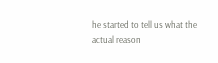he started to tell us what the actual reason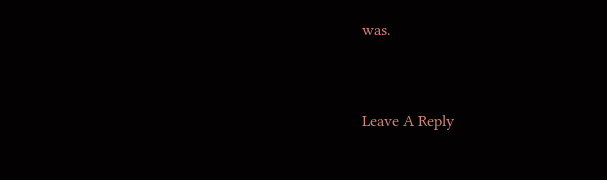was.


Leave A Reply